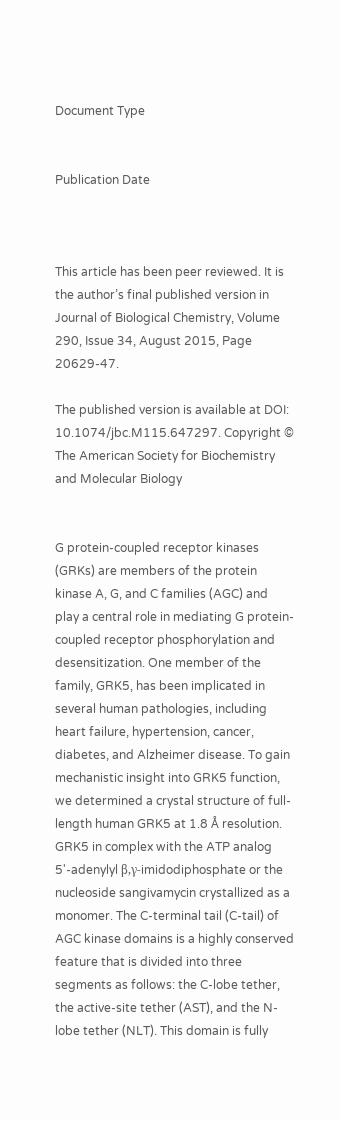Document Type


Publication Date



This article has been peer reviewed. It is the author’s final published version in Journal of Biological Chemistry, Volume 290, Issue 34, August 2015, Page 20629-47.

The published version is available at DOI: 10.1074/jbc.M115.647297. Copyright © The American Society for Biochemistry and Molecular Biology


G protein-coupled receptor kinases (GRKs) are members of the protein kinase A, G, and C families (AGC) and play a central role in mediating G protein-coupled receptor phosphorylation and desensitization. One member of the family, GRK5, has been implicated in several human pathologies, including heart failure, hypertension, cancer, diabetes, and Alzheimer disease. To gain mechanistic insight into GRK5 function, we determined a crystal structure of full-length human GRK5 at 1.8 Å resolution. GRK5 in complex with the ATP analog 5'-adenylyl β,γ-imidodiphosphate or the nucleoside sangivamycin crystallized as a monomer. The C-terminal tail (C-tail) of AGC kinase domains is a highly conserved feature that is divided into three segments as follows: the C-lobe tether, the active-site tether (AST), and the N-lobe tether (NLT). This domain is fully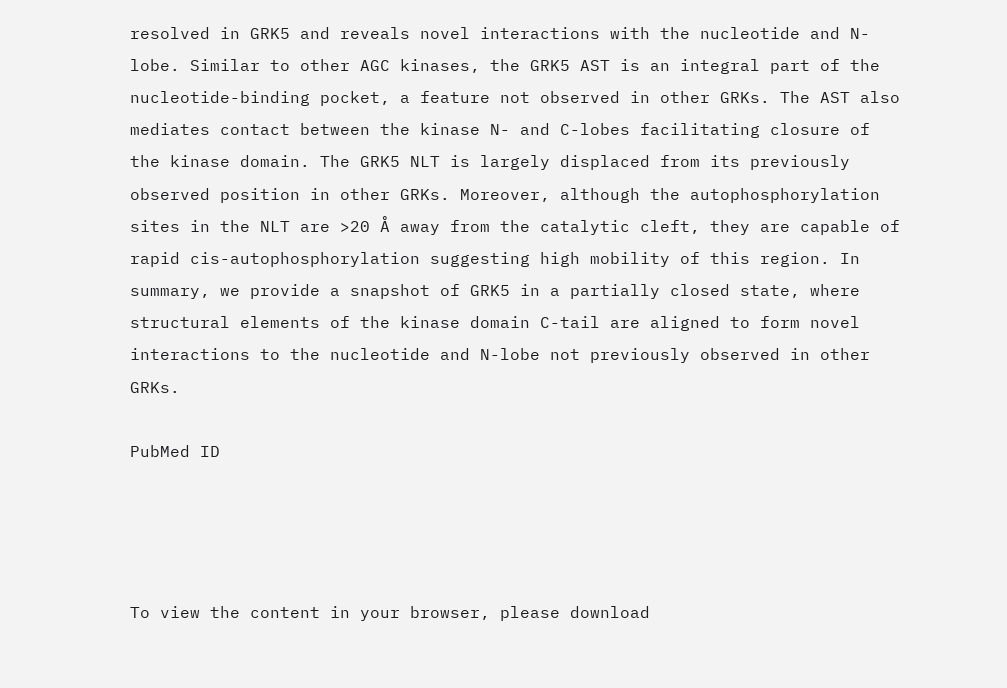resolved in GRK5 and reveals novel interactions with the nucleotide and N-lobe. Similar to other AGC kinases, the GRK5 AST is an integral part of the nucleotide-binding pocket, a feature not observed in other GRKs. The AST also mediates contact between the kinase N- and C-lobes facilitating closure of the kinase domain. The GRK5 NLT is largely displaced from its previously observed position in other GRKs. Moreover, although the autophosphorylation sites in the NLT are >20 Å away from the catalytic cleft, they are capable of rapid cis-autophosphorylation suggesting high mobility of this region. In summary, we provide a snapshot of GRK5 in a partially closed state, where structural elements of the kinase domain C-tail are aligned to form novel interactions to the nucleotide and N-lobe not previously observed in other GRKs.

PubMed ID




To view the content in your browser, please download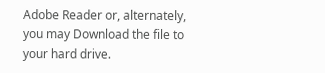Adobe Reader or, alternately,
you may Download the file to your hard drive.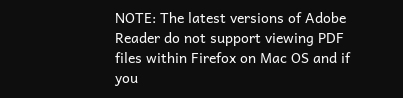NOTE: The latest versions of Adobe Reader do not support viewing PDF files within Firefox on Mac OS and if you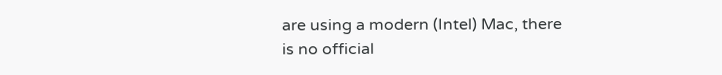are using a modern (Intel) Mac, there is no official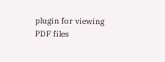plugin for viewing PDF files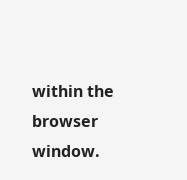within the browser window.